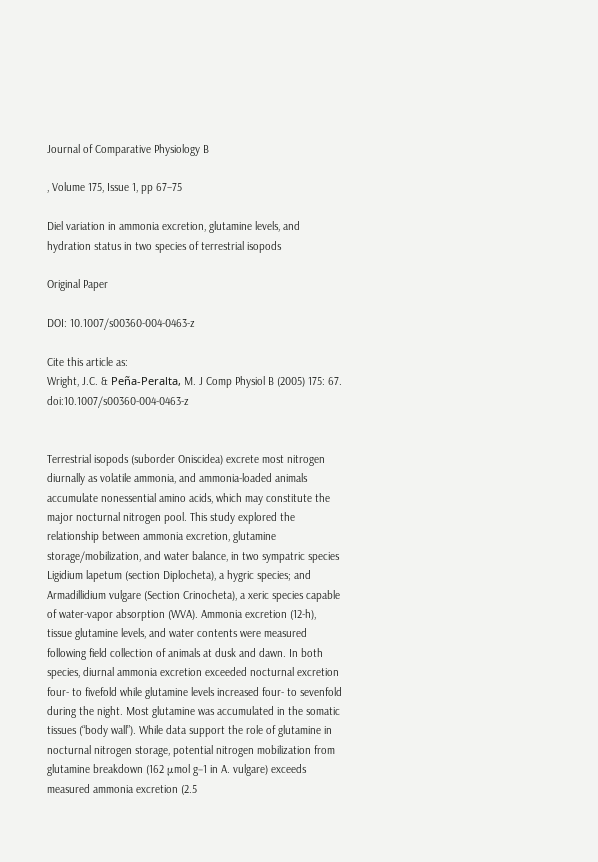Journal of Comparative Physiology B

, Volume 175, Issue 1, pp 67–75

Diel variation in ammonia excretion, glutamine levels, and hydration status in two species of terrestrial isopods

Original Paper

DOI: 10.1007/s00360-004-0463-z

Cite this article as:
Wright, J.C. & Peña-Peralta, M. J Comp Physiol B (2005) 175: 67. doi:10.1007/s00360-004-0463-z


Terrestrial isopods (suborder Oniscidea) excrete most nitrogen diurnally as volatile ammonia, and ammonia-loaded animals accumulate nonessential amino acids, which may constitute the major nocturnal nitrogen pool. This study explored the relationship between ammonia excretion, glutamine storage/mobilization, and water balance, in two sympatric species Ligidium lapetum (section Diplocheta), a hygric species; and Armadillidium vulgare (Section Crinocheta), a xeric species capable of water-vapor absorption (WVA). Ammonia excretion (12-h), tissue glutamine levels, and water contents were measured following field collection of animals at dusk and dawn. In both species, diurnal ammonia excretion exceeded nocturnal excretion four- to fivefold while glutamine levels increased four- to sevenfold during the night. Most glutamine was accumulated in the somatic tissues (“body wall”). While data support the role of glutamine in nocturnal nitrogen storage, potential nitrogen mobilization from glutamine breakdown (162 μmol g−1 in A. vulgare) exceeds measured ammonia excretion (2.5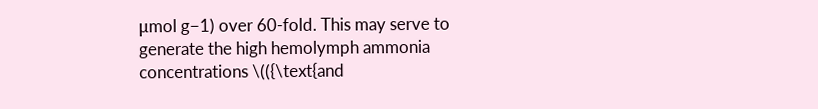μmol g−1) over 60-fold. This may serve to generate the high hemolymph ammonia concentrations \(({\text{and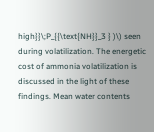high}}\;P_{{\text{NH}}_3 } )\) seen during volatilization. The energetic cost of ammonia volatilization is discussed in the light of these findings. Mean water contents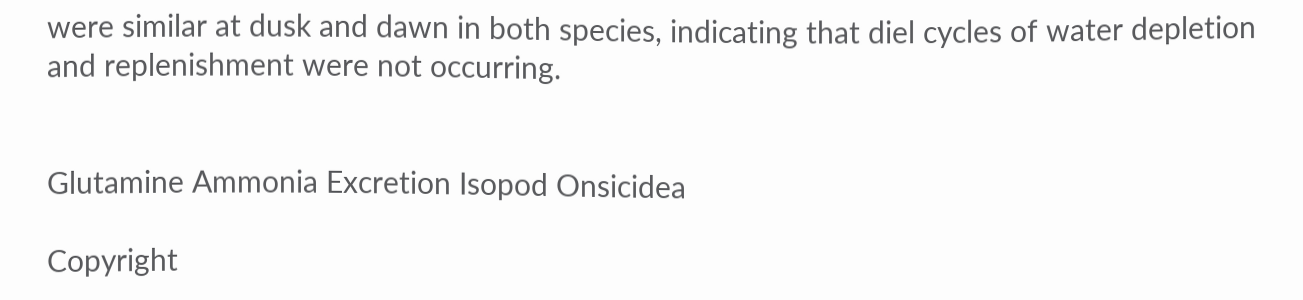were similar at dusk and dawn in both species, indicating that diel cycles of water depletion and replenishment were not occurring.


Glutamine Ammonia Excretion Isopod Onsicidea

Copyright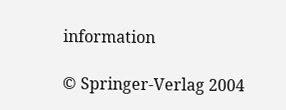information

© Springer-Verlag 2004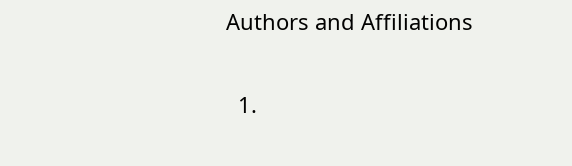Authors and Affiliations

  1.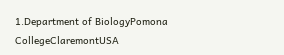1.Department of BiologyPomona CollegeClaremontUSA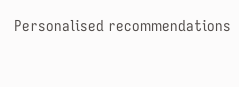Personalised recommendations